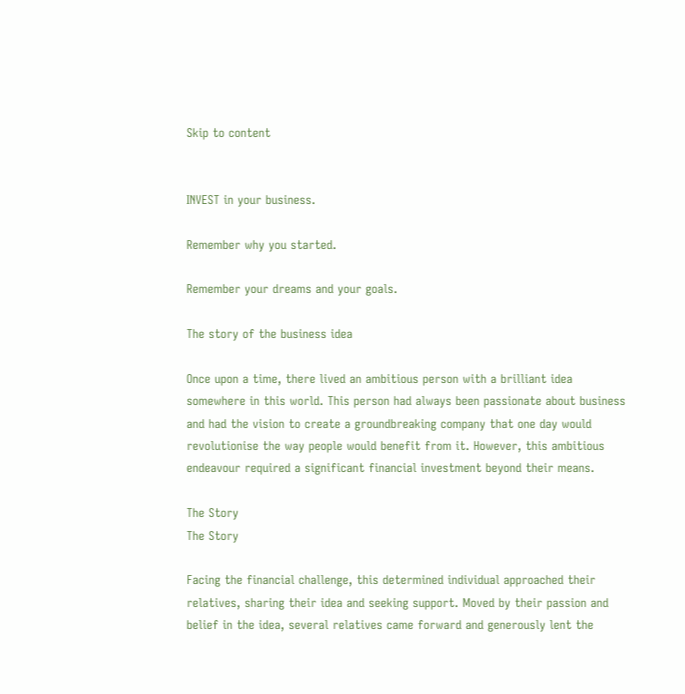Skip to content


INVEST in your business.

Remember why you started.

Remember your dreams and your goals.

The story of the business idea

Once upon a time, there lived an ambitious person with a brilliant idea somewhere in this world. This person had always been passionate about business and had the vision to create a groundbreaking company that one day would revolutionise the way people would benefit from it. However, this ambitious endeavour required a significant financial investment beyond their means.

The Story
The Story

Facing the financial challenge, this determined individual approached their relatives, sharing their idea and seeking support. Moved by their passion and belief in the idea, several relatives came forward and generously lent the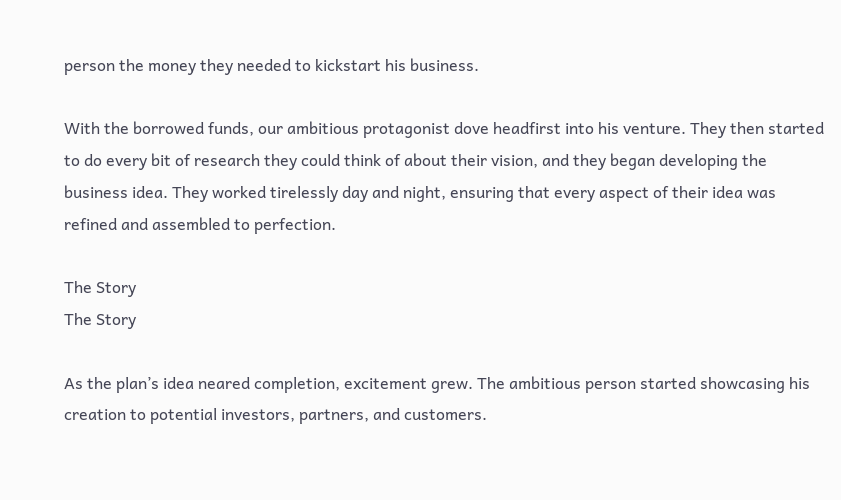person the money they needed to kickstart his business.

With the borrowed funds, our ambitious protagonist dove headfirst into his venture. They then started to do every bit of research they could think of about their vision, and they began developing the business idea. They worked tirelessly day and night, ensuring that every aspect of their idea was refined and assembled to perfection.

The Story
The Story

As the plan’s idea neared completion, excitement grew. The ambitious person started showcasing his creation to potential investors, partners, and customers.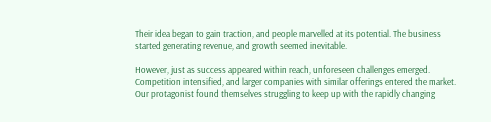Their idea began to gain traction, and people marvelled at its potential. The business started generating revenue, and growth seemed inevitable.

However, just as success appeared within reach, unforeseen challenges emerged. Competition intensified, and larger companies with similar offerings entered the market. Our protagonist found themselves struggling to keep up with the rapidly changing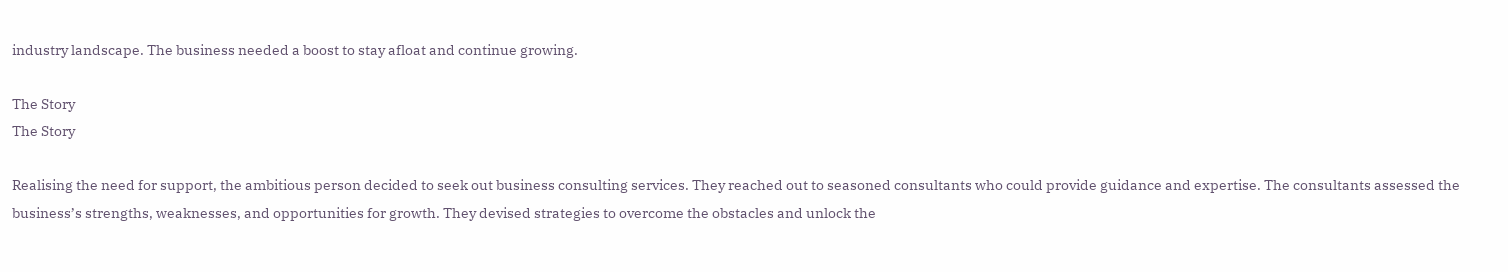industry landscape. The business needed a boost to stay afloat and continue growing.

The Story
The Story

Realising the need for support, the ambitious person decided to seek out business consulting services. They reached out to seasoned consultants who could provide guidance and expertise. The consultants assessed the business’s strengths, weaknesses, and opportunities for growth. They devised strategies to overcome the obstacles and unlock the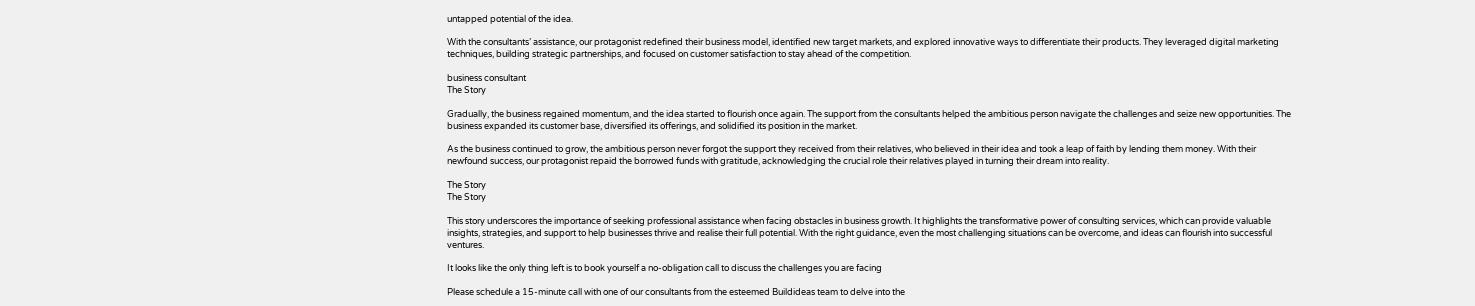untapped potential of the idea.

With the consultants’ assistance, our protagonist redefined their business model, identified new target markets, and explored innovative ways to differentiate their products. They leveraged digital marketing techniques, building strategic partnerships, and focused on customer satisfaction to stay ahead of the competition.

business consultant
The Story

Gradually, the business regained momentum, and the idea started to flourish once again. The support from the consultants helped the ambitious person navigate the challenges and seize new opportunities. The business expanded its customer base, diversified its offerings, and solidified its position in the market.

As the business continued to grow, the ambitious person never forgot the support they received from their relatives, who believed in their idea and took a leap of faith by lending them money. With their newfound success, our protagonist repaid the borrowed funds with gratitude, acknowledging the crucial role their relatives played in turning their dream into reality.

The Story
The Story

This story underscores the importance of seeking professional assistance when facing obstacles in business growth. It highlights the transformative power of consulting services, which can provide valuable insights, strategies, and support to help businesses thrive and realise their full potential. With the right guidance, even the most challenging situations can be overcome, and ideas can flourish into successful ventures.

It looks like the only thing left is to book yourself a no-obligation call to discuss the challenges you are facing

Please schedule a 15-minute call with one of our consultants from the esteemed Buildideas team to delve into the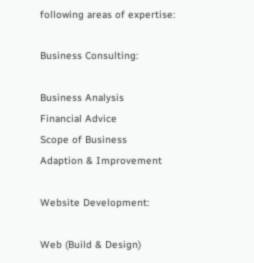following areas of expertise:

Business Consulting:

Business Analysis
Financial Advice
Scope of Business
Adaption & Improvement

Website Development:

Web (Build & Design)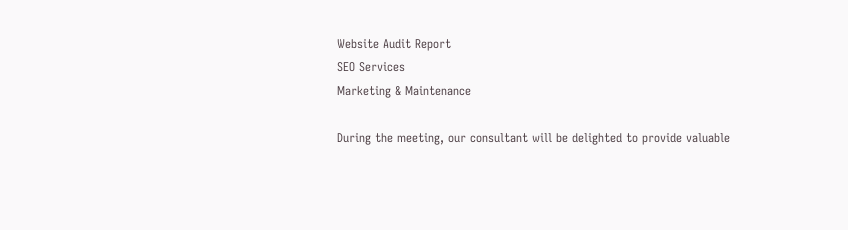Website Audit Report
SEO Services
Marketing & Maintenance

During the meeting, our consultant will be delighted to provide valuable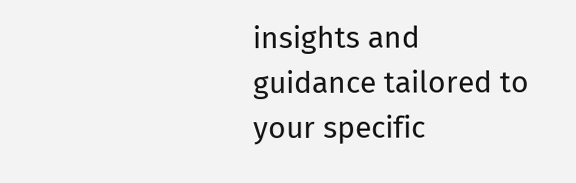insights and guidance tailored to your specific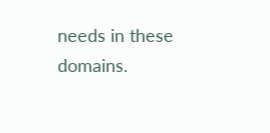needs in these domains.